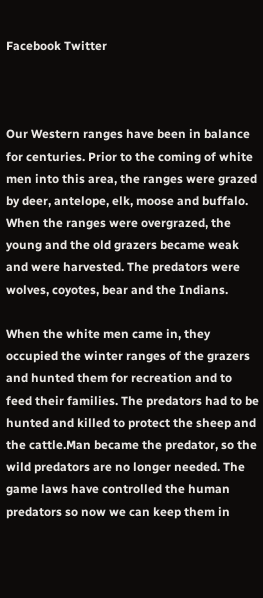Facebook Twitter



Our Western ranges have been in balance for centuries. Prior to the coming of white men into this area, the ranges were grazed by deer, antelope, elk, moose and buffalo. When the ranges were overgrazed, the young and the old grazers became weak and were harvested. The predators were wolves, coyotes, bear and the Indians.

When the white men came in, they occupied the winter ranges of the grazers and hunted them for recreation and to feed their families. The predators had to be hunted and killed to protect the sheep and the cattle.Man became the predator, so the wild predators are no longer needed. The game laws have controlled the human predators so now we can keep them in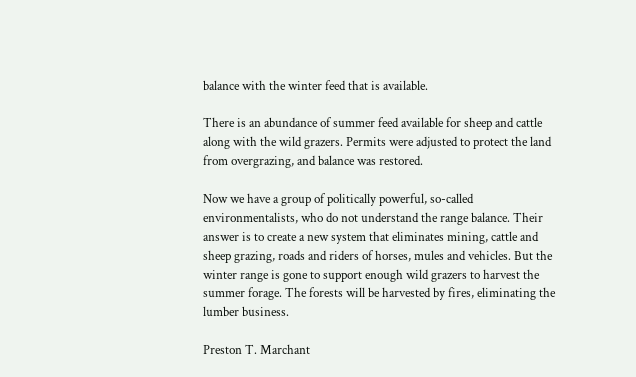balance with the winter feed that is available.

There is an abundance of summer feed available for sheep and cattle along with the wild grazers. Permits were adjusted to protect the land from overgrazing, and balance was restored.

Now we have a group of politically powerful, so-called environmentalists, who do not understand the range balance. Their answer is to create a new system that eliminates mining, cattle and sheep grazing, roads and riders of horses, mules and vehicles. But the winter range is gone to support enough wild grazers to harvest the summer forage. The forests will be harvested by fires, eliminating the lumber business.

Preston T. Marchant